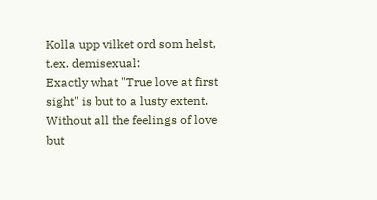Kolla upp vilket ord som helst, t.ex. demisexual:
Exactly what "True love at first sight" is but to a lusty extent. Without all the feelings of love but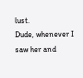lust.
Dude, whenever I saw her and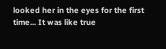looked her in the eyes for the first time... It was like true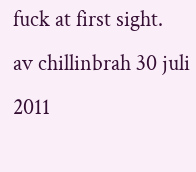fuck at first sight.
av chillinbrah 30 juli 2011